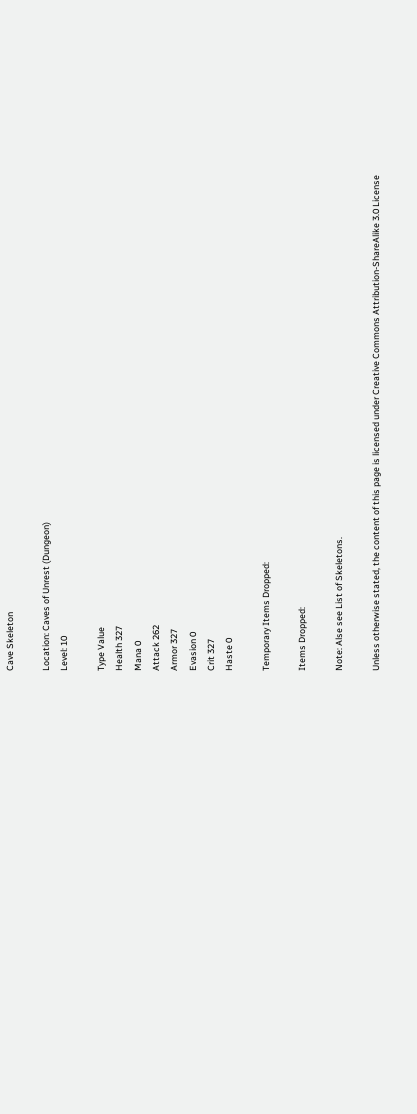Cave Skeleton

Location: Caves of Unrest (Dungeon)
Level: 10

Type Value
Health 327
Mana 0
Attack 262
Armor 327
Evasion 0
Crit 327
Haste 0

Temporary Items Dropped:

Items Dropped:

Note: Alse see List of Skeletons.

Unless otherwise stated, the content of this page is licensed under Creative Commons Attribution-ShareAlike 3.0 License